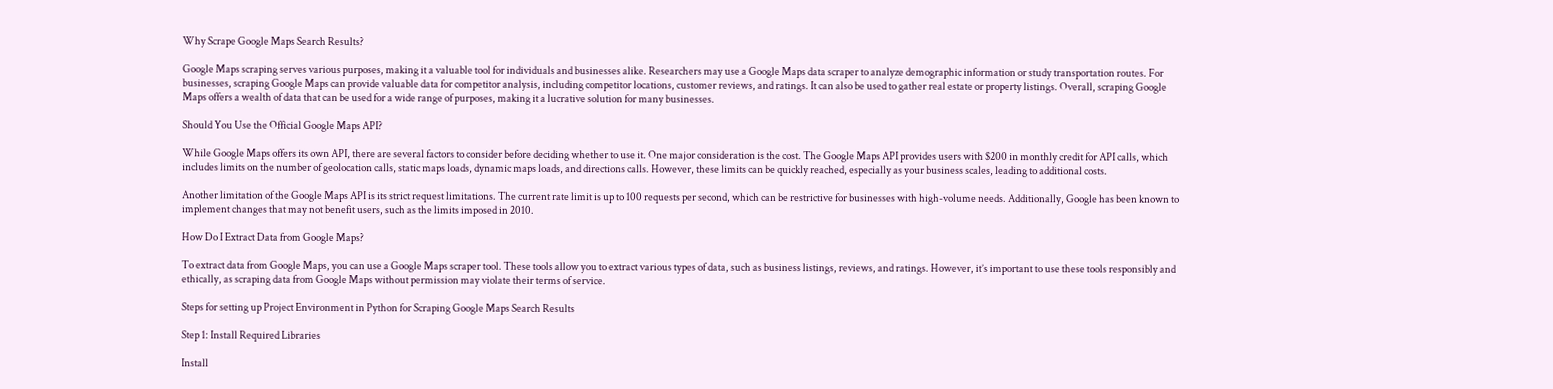Why Scrape Google Maps Search Results?

Google Maps scraping serves various purposes, making it a valuable tool for individuals and businesses alike. Researchers may use a Google Maps data scraper to analyze demographic information or study transportation routes. For businesses, scraping Google Maps can provide valuable data for competitor analysis, including competitor locations, customer reviews, and ratings. It can also be used to gather real estate or property listings. Overall, scraping Google Maps offers a wealth of data that can be used for a wide range of purposes, making it a lucrative solution for many businesses.

Should You Use the Official Google Maps API?

While Google Maps offers its own API, there are several factors to consider before deciding whether to use it. One major consideration is the cost. The Google Maps API provides users with $200 in monthly credit for API calls, which includes limits on the number of geolocation calls, static maps loads, dynamic maps loads, and directions calls. However, these limits can be quickly reached, especially as your business scales, leading to additional costs.

Another limitation of the Google Maps API is its strict request limitations. The current rate limit is up to 100 requests per second, which can be restrictive for businesses with high-volume needs. Additionally, Google has been known to implement changes that may not benefit users, such as the limits imposed in 2010.

How Do I Extract Data from Google Maps?

To extract data from Google Maps, you can use a Google Maps scraper tool. These tools allow you to extract various types of data, such as business listings, reviews, and ratings. However, it’s important to use these tools responsibly and ethically, as scraping data from Google Maps without permission may violate their terms of service.

Steps for setting up Project Environment in Python for Scraping Google Maps Search Results

Step 1: Install Required Libraries

Install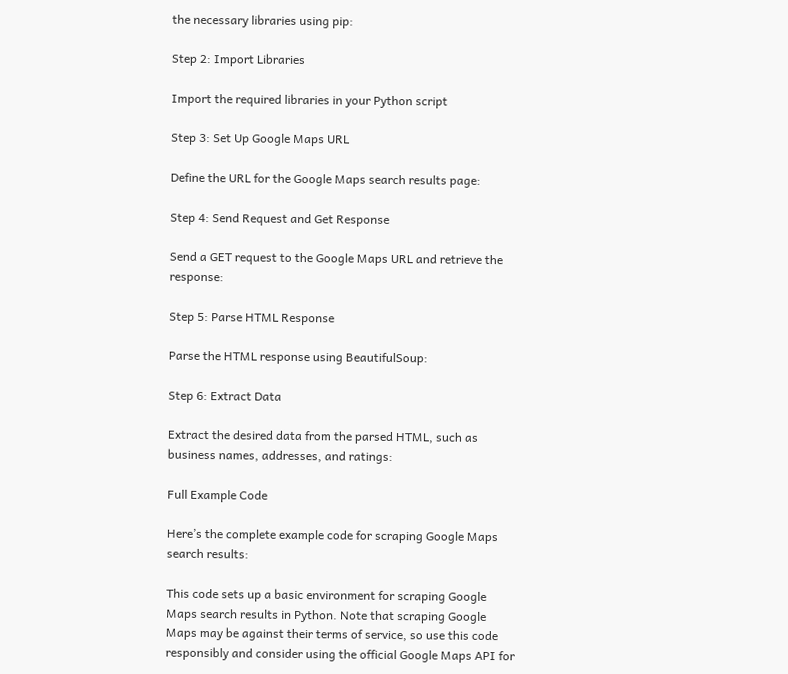the necessary libraries using pip:

Step 2: Import Libraries

Import the required libraries in your Python script

Step 3: Set Up Google Maps URL

Define the URL for the Google Maps search results page:

Step 4: Send Request and Get Response

Send a GET request to the Google Maps URL and retrieve the response:

Step 5: Parse HTML Response

Parse the HTML response using BeautifulSoup:

Step 6: Extract Data

Extract the desired data from the parsed HTML, such as business names, addresses, and ratings:

Full Example Code

Here’s the complete example code for scraping Google Maps search results:

This code sets up a basic environment for scraping Google Maps search results in Python. Note that scraping Google Maps may be against their terms of service, so use this code responsibly and consider using the official Google Maps API for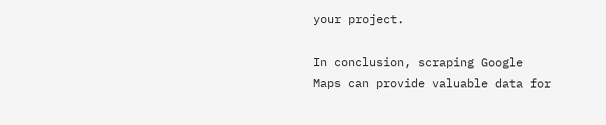your project.

In conclusion, scraping Google Maps can provide valuable data for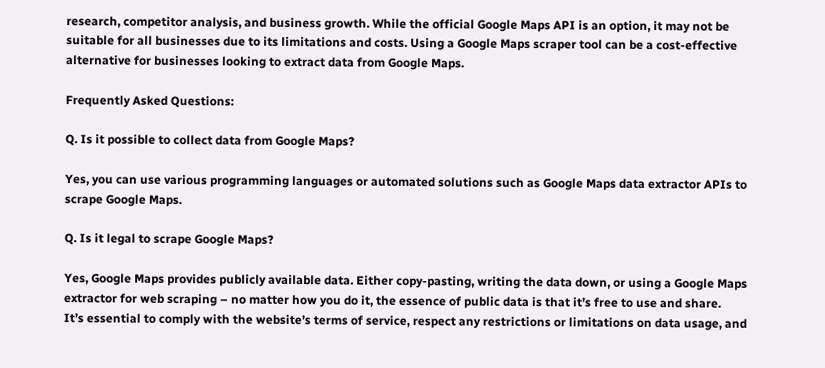research, competitor analysis, and business growth. While the official Google Maps API is an option, it may not be suitable for all businesses due to its limitations and costs. Using a Google Maps scraper tool can be a cost-effective alternative for businesses looking to extract data from Google Maps.

Frequently Asked Questions:

Q. Is it possible to collect data from Google Maps?

Yes, you can use various programming languages or automated solutions such as Google Maps data extractor APIs to scrape Google Maps.

Q. Is it legal to scrape Google Maps?

Yes, Google Maps provides publicly available data. Either copy-pasting, writing the data down, or using a Google Maps extractor for web scraping – no matter how you do it, the essence of public data is that it’s free to use and share.
It’s essential to comply with the website’s terms of service, respect any restrictions or limitations on data usage, and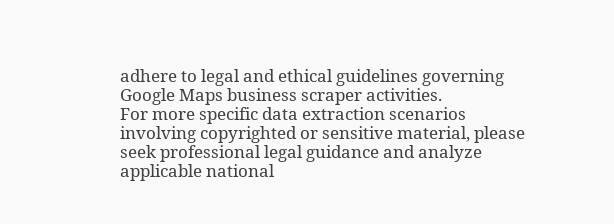adhere to legal and ethical guidelines governing Google Maps business scraper activities.
For more specific data extraction scenarios involving copyrighted or sensitive material, please seek professional legal guidance and analyze applicable national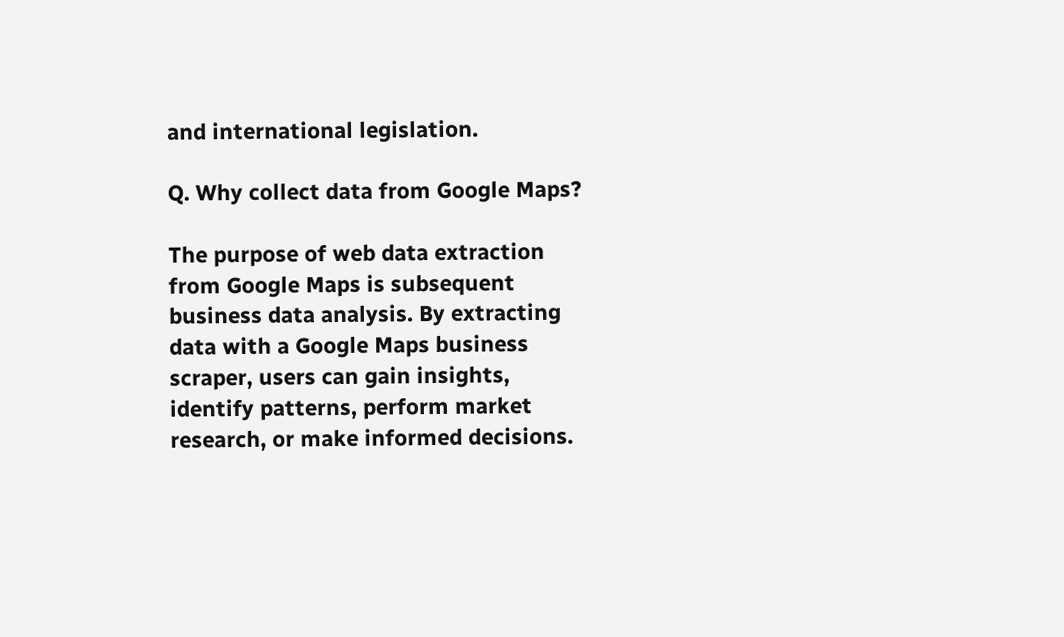and international legislation.

Q. Why collect data from Google Maps?

The purpose of web data extraction from Google Maps is subsequent business data analysis. By extracting data with a Google Maps business scraper, users can gain insights, identify patterns, perform market research, or make informed decisions.